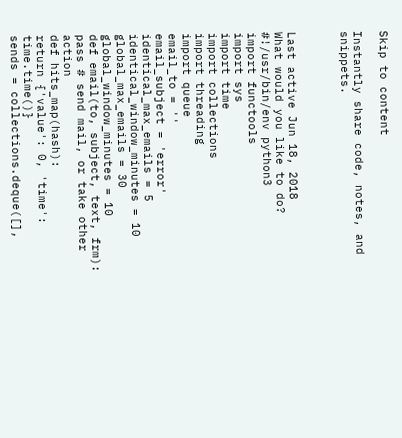Skip to content

Instantly share code, notes, and snippets.



Last active Jun 18, 2018
What would you like to do?
#!/usr/bin/env python3
import functools
import sys
import time
import collections
import threading
import queue
email_to = ''
email_subject = 'error'
identical_max_emails = 5
identical_window_minutes = 10
global_max_emails = 30
global_window_minutes = 10
def email(to, subject, text, frm):
pass # send mail, or take other action
def hits_map(hash):
return {'value': 0, 'time': time.time()}
sends = collections.deque([],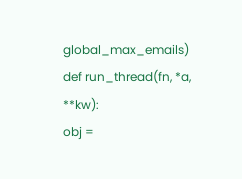global_max_emails)
def run_thread(fn, *a, **kw):
obj =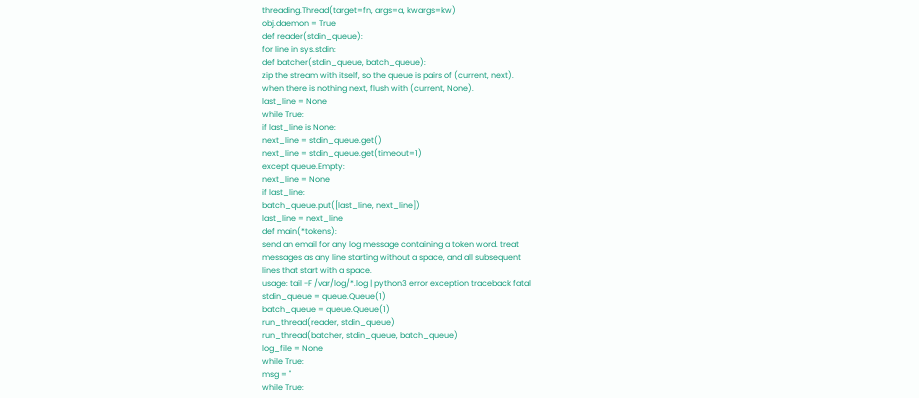threading.Thread(target=fn, args=a, kwargs=kw)
obj.daemon = True
def reader(stdin_queue):
for line in sys.stdin:
def batcher(stdin_queue, batch_queue):
zip the stream with itself, so the queue is pairs of (current, next).
when there is nothing next, flush with (current, None).
last_line = None
while True:
if last_line is None:
next_line = stdin_queue.get()
next_line = stdin_queue.get(timeout=1)
except queue.Empty:
next_line = None
if last_line:
batch_queue.put([last_line, next_line])
last_line = next_line
def main(*tokens):
send an email for any log message containing a token word. treat
messages as any line starting without a space, and all subsequent
lines that start with a space.
usage: tail -F /var/log/*.log | python3 error exception traceback fatal
stdin_queue = queue.Queue(1)
batch_queue = queue.Queue(1)
run_thread(reader, stdin_queue)
run_thread(batcher, stdin_queue, batch_queue)
log_file = None
while True:
msg = ''
while True: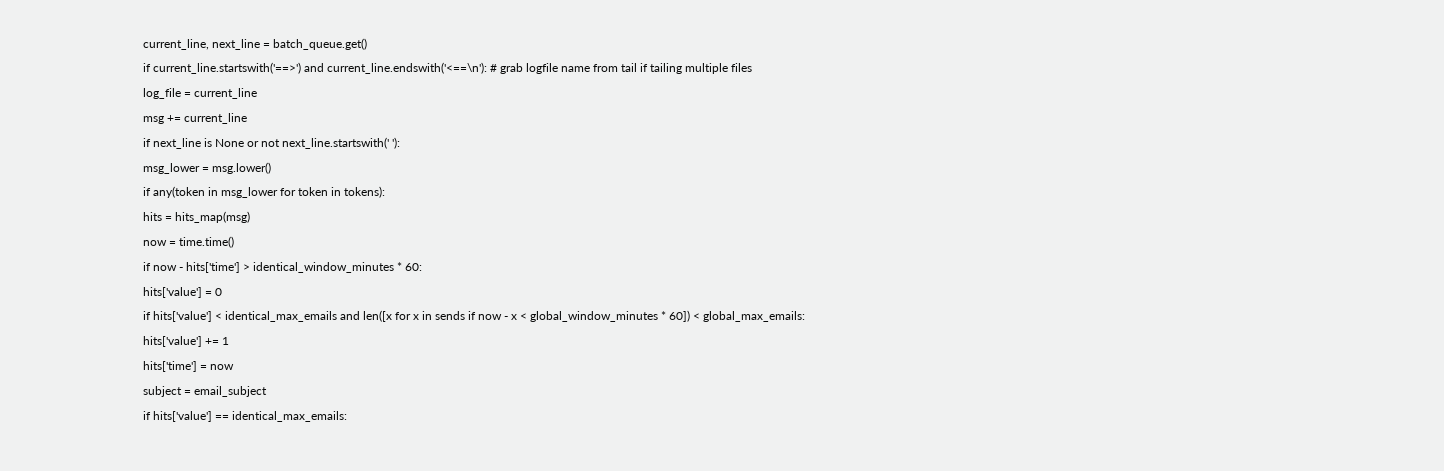current_line, next_line = batch_queue.get()
if current_line.startswith('==>') and current_line.endswith('<==\n'): # grab logfile name from tail if tailing multiple files
log_file = current_line
msg += current_line
if next_line is None or not next_line.startswith(' '):
msg_lower = msg.lower()
if any(token in msg_lower for token in tokens):
hits = hits_map(msg)
now = time.time()
if now - hits['time'] > identical_window_minutes * 60:
hits['value'] = 0
if hits['value'] < identical_max_emails and len([x for x in sends if now - x < global_window_minutes * 60]) < global_max_emails:
hits['value'] += 1
hits['time'] = now
subject = email_subject
if hits['value'] == identical_max_emails: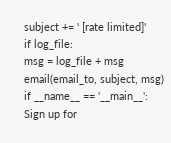subject += ' [rate limited]'
if log_file:
msg = log_file + msg
email(email_to, subject, msg)
if __name__ == '__main__':
Sign up for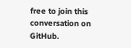free to join this conversation on GitHub.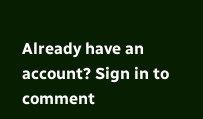Already have an account? Sign in to comment